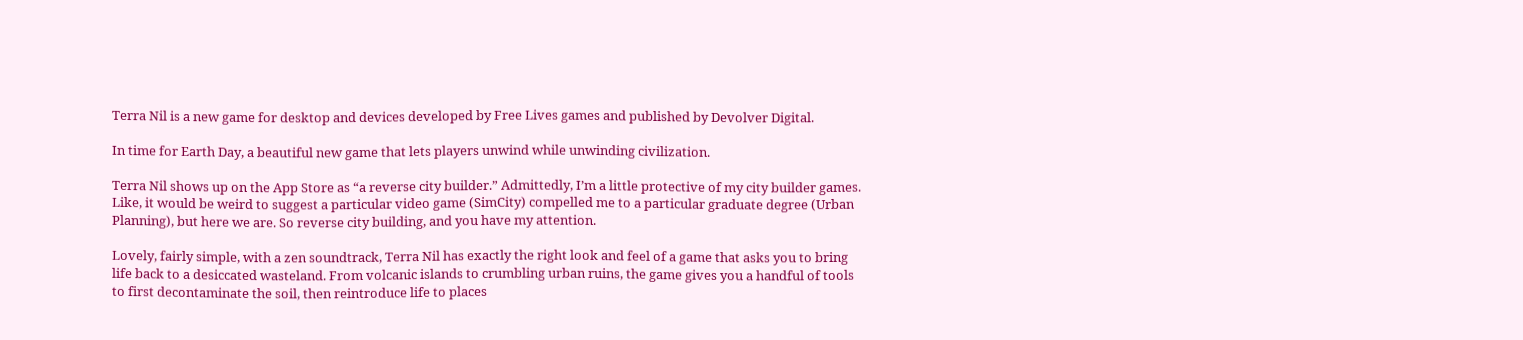Terra Nil is a new game for desktop and devices developed by Free Lives games and published by Devolver Digital.

In time for Earth Day, a beautiful new game that lets players unwind while unwinding civilization.

Terra Nil shows up on the App Store as “a reverse city builder.” Admittedly, I’m a little protective of my city builder games. Like, it would be weird to suggest a particular video game (SimCity) compelled me to a particular graduate degree (Urban Planning), but here we are. So reverse city building, and you have my attention.

Lovely, fairly simple, with a zen soundtrack, Terra Nil has exactly the right look and feel of a game that asks you to bring life back to a desiccated wasteland. From volcanic islands to crumbling urban ruins, the game gives you a handful of tools to first decontaminate the soil, then reintroduce life to places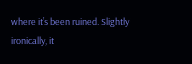where it’s been ruined. Slightly ironically, it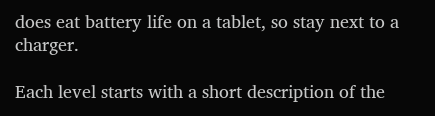does eat battery life on a tablet, so stay next to a charger.

Each level starts with a short description of the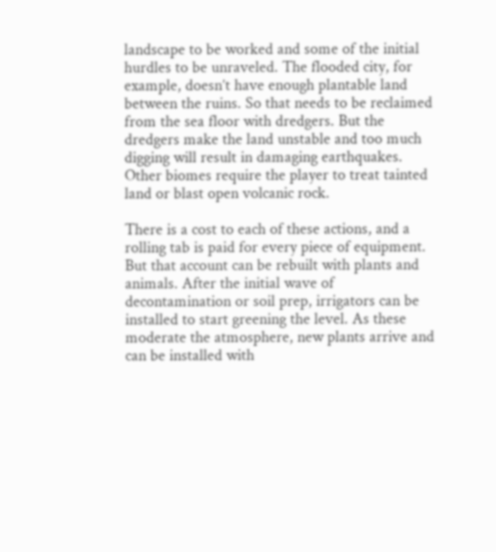landscape to be worked and some of the initial hurdles to be unraveled. The flooded city, for example, doesn’t have enough plantable land between the ruins. So that needs to be reclaimed from the sea floor with dredgers. But the dredgers make the land unstable and too much digging will result in damaging earthquakes. Other biomes require the player to treat tainted land or blast open volcanic rock.

There is a cost to each of these actions, and a rolling tab is paid for every piece of equipment. But that account can be rebuilt with plants and animals. After the initial wave of decontamination or soil prep, irrigators can be installed to start greening the level. As these moderate the atmosphere, new plants arrive and can be installed with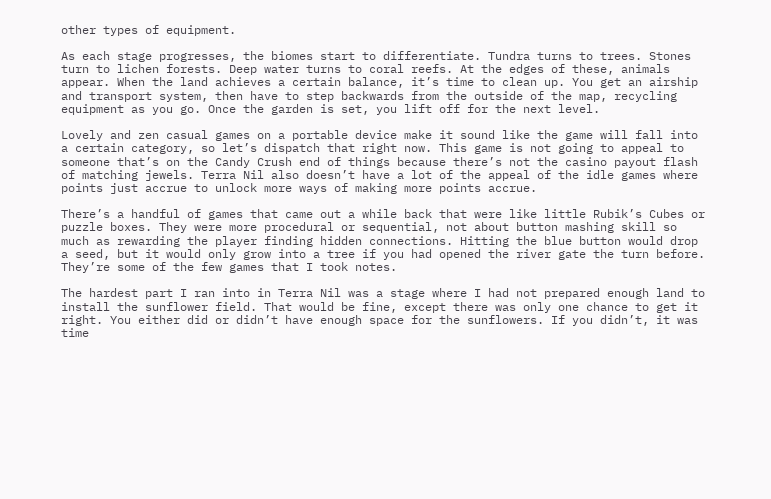other types of equipment.

As each stage progresses, the biomes start to differentiate. Tundra turns to trees. Stones turn to lichen forests. Deep water turns to coral reefs. At the edges of these, animals appear. When the land achieves a certain balance, it’s time to clean up. You get an airship and transport system, then have to step backwards from the outside of the map, recycling equipment as you go. Once the garden is set, you lift off for the next level.

Lovely and zen casual games on a portable device make it sound like the game will fall into a certain category, so let’s dispatch that right now. This game is not going to appeal to someone that’s on the Candy Crush end of things because there’s not the casino payout flash of matching jewels. Terra Nil also doesn’t have a lot of the appeal of the idle games where points just accrue to unlock more ways of making more points accrue.

There’s a handful of games that came out a while back that were like little Rubik’s Cubes or puzzle boxes. They were more procedural or sequential, not about button mashing skill so much as rewarding the player finding hidden connections. Hitting the blue button would drop a seed, but it would only grow into a tree if you had opened the river gate the turn before. They’re some of the few games that I took notes.

The hardest part I ran into in Terra Nil was a stage where I had not prepared enough land to install the sunflower field. That would be fine, except there was only one chance to get it right. You either did or didn’t have enough space for the sunflowers. If you didn’t, it was time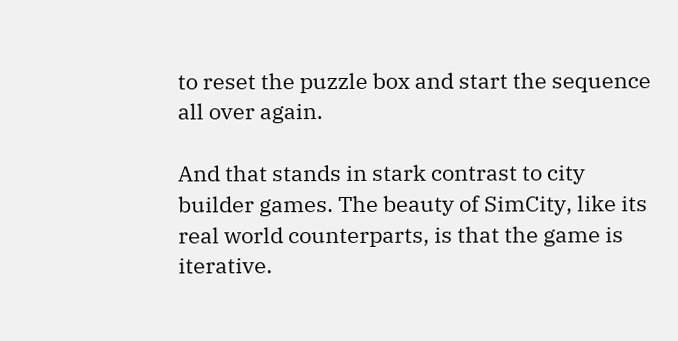to reset the puzzle box and start the sequence all over again.

And that stands in stark contrast to city builder games. The beauty of SimCity, like its real world counterparts, is that the game is iterative.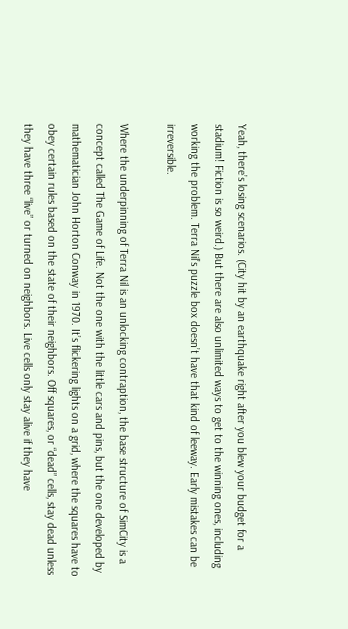Yeah, there’s losing scenarios. (City hit by an earthquake right after you blew your budget for a stadium! Fiction is so weird.) But there are also unlimited ways to get to the winning ones, including working the problem. Terra Nil’s puzzle box doesn’t have that kind of leeway. Early mistakes can be irreversible.

Where the underpinning of Terra Nil is an unlocking contraption, the base structure of SimCity is a concept called The Game of Life. Not the one with the little cars and pins, but the one developed by mathematician John Horton Conway in 1970. It’s flickering lights on a grid, where the squares have to obey certain rules based on the state of their neighbors. Off squares, or “dead” cells, stay dead unless they have three “live” or turned on neighbors. Live cells only stay alive if they have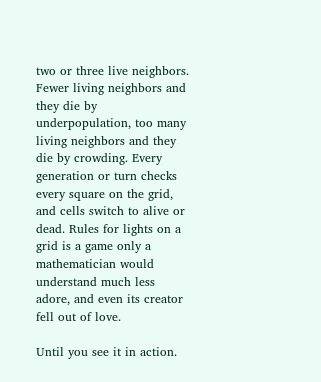two or three live neighbors. Fewer living neighbors and they die by underpopulation, too many living neighbors and they die by crowding. Every generation or turn checks every square on the grid, and cells switch to alive or dead. Rules for lights on a grid is a game only a mathematician would understand much less adore, and even its creator fell out of love.

Until you see it in action.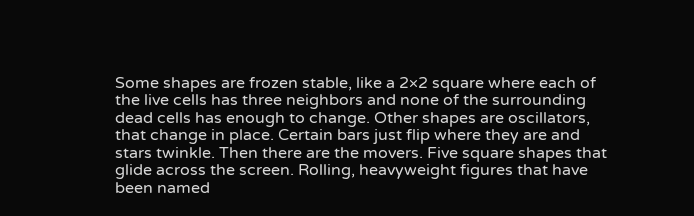Some shapes are frozen stable, like a 2×2 square where each of the live cells has three neighbors and none of the surrounding dead cells has enough to change. Other shapes are oscillators, that change in place. Certain bars just flip where they are and stars twinkle. Then there are the movers. Five square shapes that glide across the screen. Rolling, heavyweight figures that have been named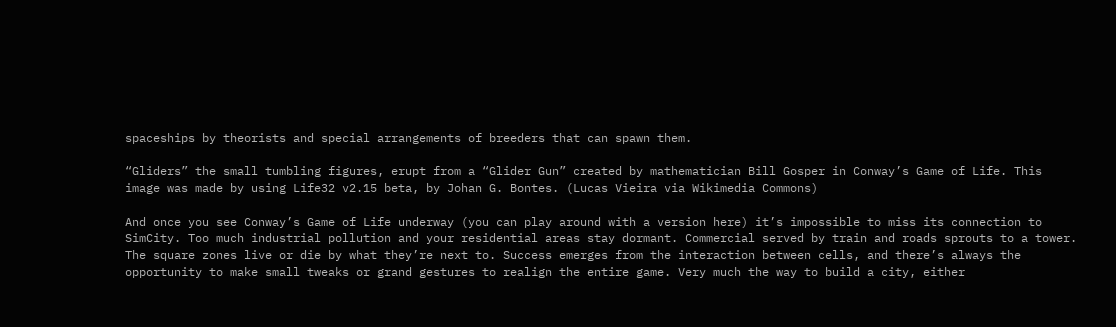spaceships by theorists and special arrangements of breeders that can spawn them.

“Gliders” the small tumbling figures, erupt from a “Glider Gun” created by mathematician Bill Gosper in Conway’s Game of Life. This image was made by using Life32 v2.15 beta, by Johan G. Bontes. (Lucas Vieira via Wikimedia Commons)

And once you see Conway’s Game of Life underway (you can play around with a version here) it’s impossible to miss its connection to SimCity. Too much industrial pollution and your residential areas stay dormant. Commercial served by train and roads sprouts to a tower. The square zones live or die by what they’re next to. Success emerges from the interaction between cells, and there’s always the opportunity to make small tweaks or grand gestures to realign the entire game. Very much the way to build a city, either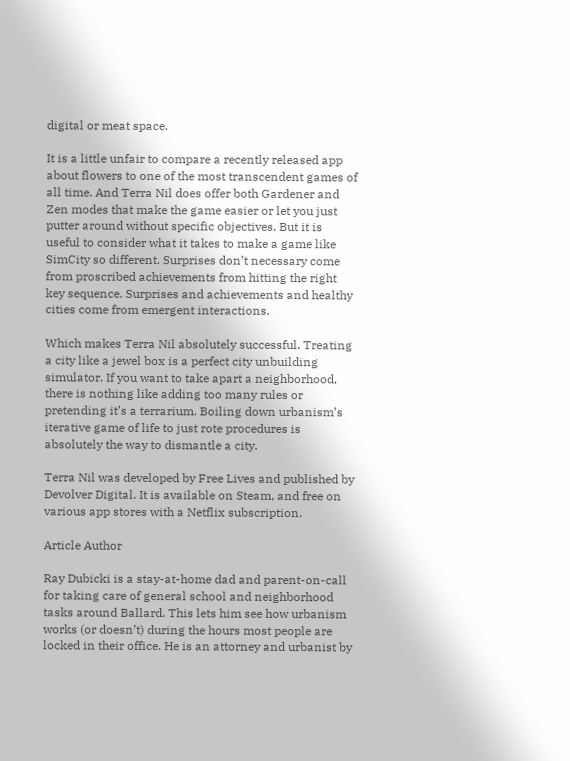digital or meat space.

It is a little unfair to compare a recently released app about flowers to one of the most transcendent games of all time. And Terra Nil does offer both Gardener and Zen modes that make the game easier or let you just putter around without specific objectives. But it is useful to consider what it takes to make a game like SimCity so different. Surprises don’t necessary come from proscribed achievements from hitting the right key sequence. Surprises and achievements and healthy cities come from emergent interactions.

Which makes Terra Nil absolutely successful. Treating a city like a jewel box is a perfect city unbuilding simulator. If you want to take apart a neighborhood, there is nothing like adding too many rules or pretending it’s a terrarium. Boiling down urbanism’s iterative game of life to just rote procedures is absolutely the way to dismantle a city.

Terra Nil was developed by Free Lives and published by Devolver Digital. It is available on Steam, and free on various app stores with a Netflix subscription.

Article Author

Ray Dubicki is a stay-at-home dad and parent-on-call for taking care of general school and neighborhood tasks around Ballard. This lets him see how urbanism works (or doesn’t) during the hours most people are locked in their office. He is an attorney and urbanist by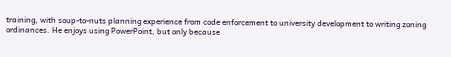training, with soup-to-nuts planning experience from code enforcement to university development to writing zoning ordinances. He enjoys using PowerPoint, but only because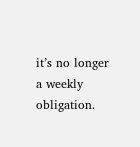it’s no longer a weekly obligation.